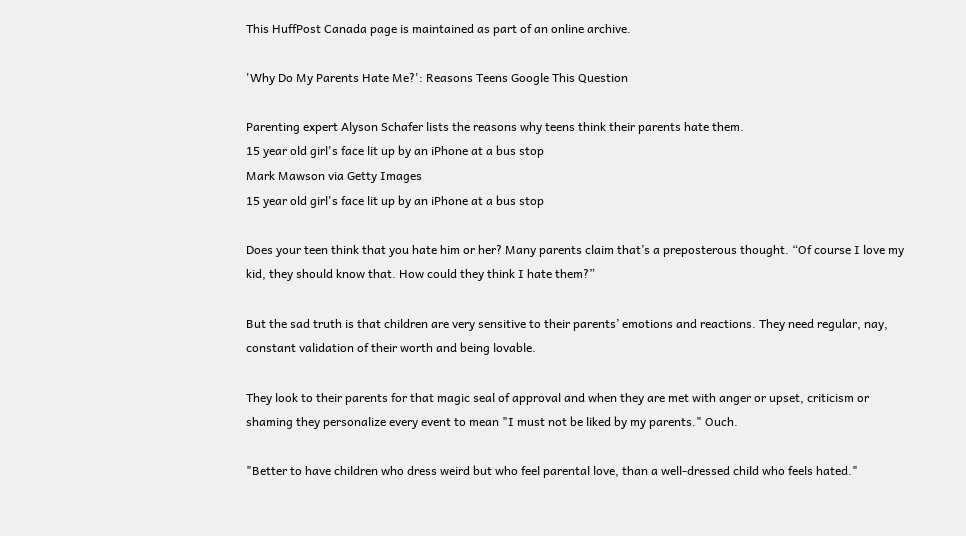This HuffPost Canada page is maintained as part of an online archive.

'Why Do My Parents Hate Me?': Reasons Teens Google This Question

Parenting expert Alyson Schafer lists the reasons why teens think their parents hate them.
15 year old girl's face lit up by an iPhone at a bus stop
Mark Mawson via Getty Images
15 year old girl's face lit up by an iPhone at a bus stop

Does your teen think that you hate him or her? Many parents claim that’s a preposterous thought. “Of course I love my kid, they should know that. How could they think I hate them?”

But the sad truth is that children are very sensitive to their parents’ emotions and reactions. They need regular, nay, constant validation of their worth and being lovable.

They look to their parents for that magic seal of approval and when they are met with anger or upset, criticism or shaming they personalize every event to mean "I must not be liked by my parents." Ouch.

"Better to have children who dress weird but who feel parental love, than a well-dressed child who feels hated."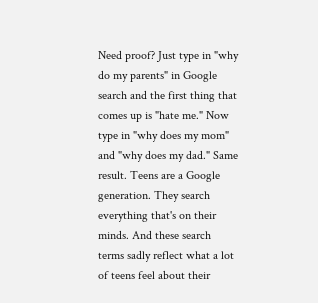Need proof? Just type in "why do my parents" in Google search and the first thing that comes up is "hate me." Now type in "why does my mom" and "why does my dad." Same result. Teens are a Google generation. They search everything that's on their minds. And these search terms sadly reflect what a lot of teens feel about their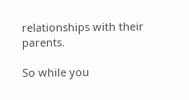relationships with their parents.

So while you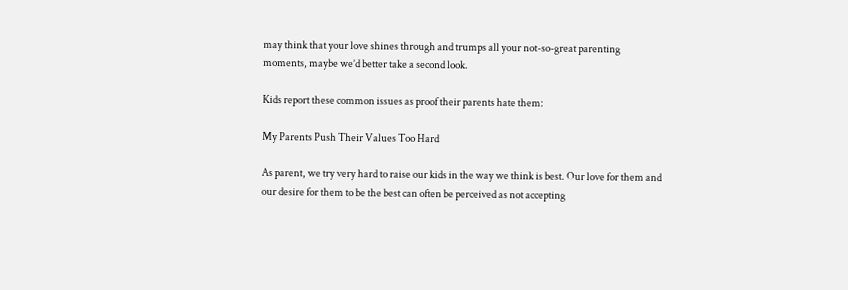may think that your love shines through and trumps all your not-so-great parenting moments, maybe we’d better take a second look.

Kids report these common issues as proof their parents hate them:

My Parents Push Their Values Too Hard

As parent, we try very hard to raise our kids in the way we think is best. Our love for them and our desire for them to be the best can often be perceived as not accepting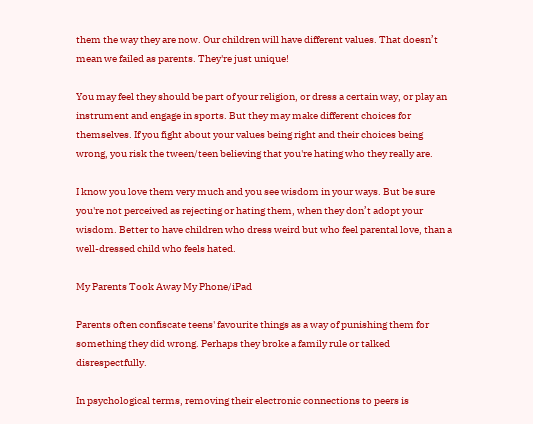them the way they are now. Our children will have different values. That doesn’t mean we failed as parents. They're just unique!

You may feel they should be part of your religion, or dress a certain way, or play an instrument and engage in sports. But they may make different choices for themselves. If you fight about your values being right and their choices being wrong, you risk the tween/teen believing that you're hating who they really are.

I know you love them very much and you see wisdom in your ways. But be sure you're not perceived as rejecting or hating them, when they don’t adopt your wisdom. Better to have children who dress weird but who feel parental love, than a well-dressed child who feels hated.

My Parents Took Away My Phone/iPad

Parents often confiscate teens' favourite things as a way of punishing them for something they did wrong. Perhaps they broke a family rule or talked disrespectfully.

In psychological terms, removing their electronic connections to peers is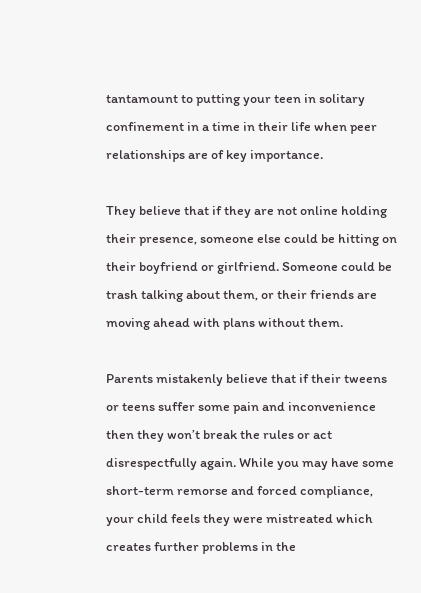tantamount to putting your teen in solitary confinement in a time in their life when peer relationships are of key importance.

They believe that if they are not online holding their presence, someone else could be hitting on their boyfriend or girlfriend. Someone could be trash talking about them, or their friends are moving ahead with plans without them.

Parents mistakenly believe that if their tweens or teens suffer some pain and inconvenience then they won’t break the rules or act disrespectfully again. While you may have some short-term remorse and forced compliance, your child feels they were mistreated which creates further problems in the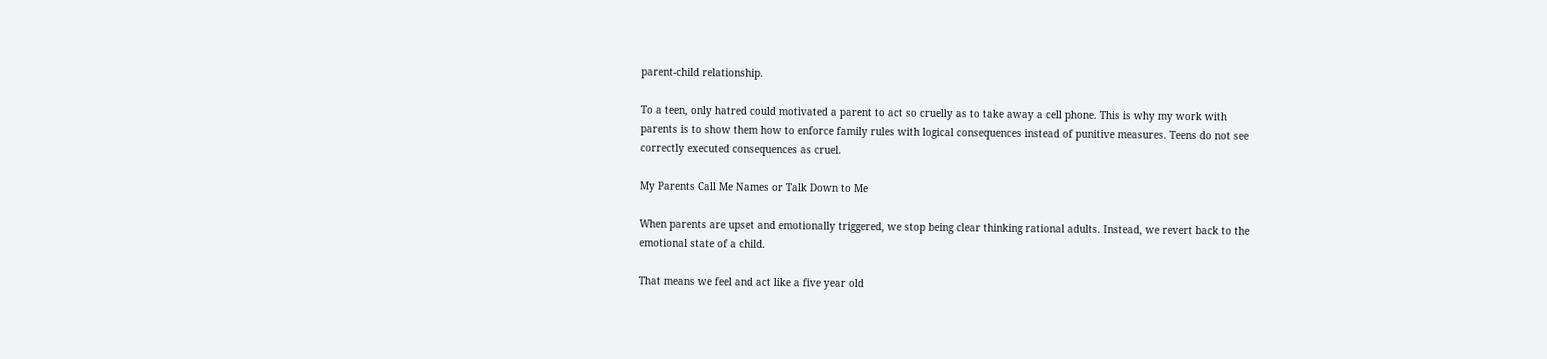parent-child relationship.

To a teen, only hatred could motivated a parent to act so cruelly as to take away a cell phone. This is why my work with parents is to show them how to enforce family rules with logical consequences instead of punitive measures. Teens do not see correctly executed consequences as cruel.

My Parents Call Me Names or Talk Down to Me

When parents are upset and emotionally triggered, we stop being clear thinking rational adults. Instead, we revert back to the emotional state of a child.

That means we feel and act like a five year old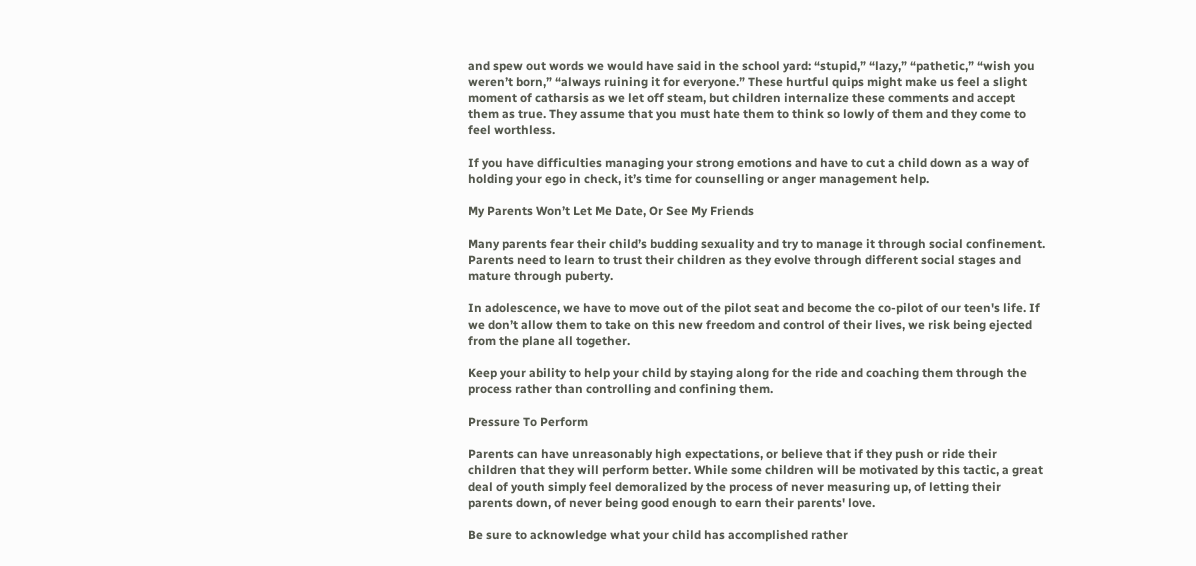and spew out words we would have said in the school yard: “stupid,” “lazy,” “pathetic,” “wish you weren’t born,” “always ruining it for everyone.” These hurtful quips might make us feel a slight moment of catharsis as we let off steam, but children internalize these comments and accept them as true. They assume that you must hate them to think so lowly of them and they come to feel worthless.

If you have difficulties managing your strong emotions and have to cut a child down as a way of holding your ego in check, it’s time for counselling or anger management help.

My Parents Won’t Let Me Date, Or See My Friends

Many parents fear their child’s budding sexuality and try to manage it through social confinement. Parents need to learn to trust their children as they evolve through different social stages and mature through puberty.

In adolescence, we have to move out of the pilot seat and become the co-pilot of our teen's life. If we don’t allow them to take on this new freedom and control of their lives, we risk being ejected from the plane all together.

Keep your ability to help your child by staying along for the ride and coaching them through the process rather than controlling and confining them.

Pressure To Perform

Parents can have unreasonably high expectations, or believe that if they push or ride their children that they will perform better. While some children will be motivated by this tactic, a great deal of youth simply feel demoralized by the process of never measuring up, of letting their parents down, of never being good enough to earn their parents' love.

Be sure to acknowledge what your child has accomplished rather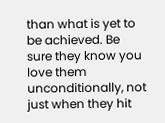than what is yet to be achieved. Be sure they know you love them unconditionally, not just when they hit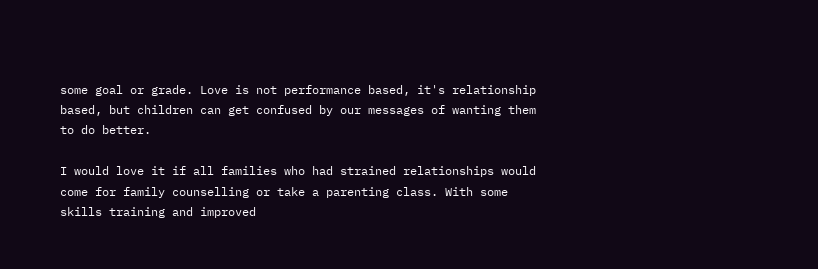some goal or grade. Love is not performance based, it's relationship based, but children can get confused by our messages of wanting them to do better.

I would love it if all families who had strained relationships would come for family counselling or take a parenting class. With some skills training and improved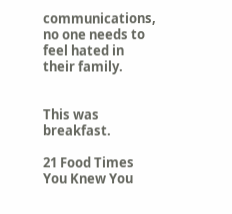communications, no one needs to feel hated in their family.


This was breakfast.

21 Food Times You Knew You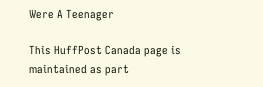Were A Teenager

This HuffPost Canada page is maintained as part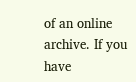of an online archive. If you have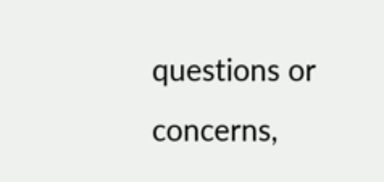questions or concerns,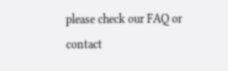please check our FAQ or contact